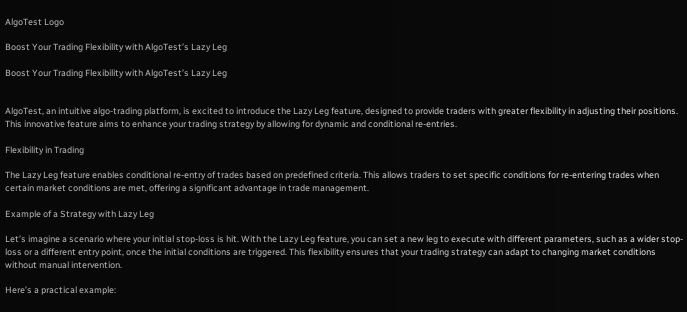AlgoTest Logo

Boost Your Trading Flexibility with AlgoTest’s Lazy Leg

Boost Your Trading Flexibility with AlgoTest’s Lazy Leg


AlgoTest, an intuitive algo-trading platform, is excited to introduce the Lazy Leg feature, designed to provide traders with greater flexibility in adjusting their positions. This innovative feature aims to enhance your trading strategy by allowing for dynamic and conditional re-entries.

Flexibility in Trading

The Lazy Leg feature enables conditional re-entry of trades based on predefined criteria. This allows traders to set specific conditions for re-entering trades when certain market conditions are met, offering a significant advantage in trade management.

Example of a Strategy with Lazy Leg

Let’s imagine a scenario where your initial stop-loss is hit. With the Lazy Leg feature, you can set a new leg to execute with different parameters, such as a wider stop-loss or a different entry point, once the initial conditions are triggered. This flexibility ensures that your trading strategy can adapt to changing market conditions without manual intervention.

Here’s a practical example: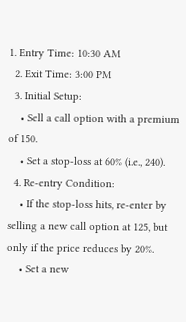1. Entry Time: 10:30 AM
  2. Exit Time: 3:00 PM
  3. Initial Setup:
    • Sell a call option with a premium of 150.
    • Set a stop-loss at 60% (i.e., 240).
  4. Re-entry Condition:
    • If the stop-loss hits, re-enter by selling a new call option at 125, but only if the price reduces by 20%.
    • Set a new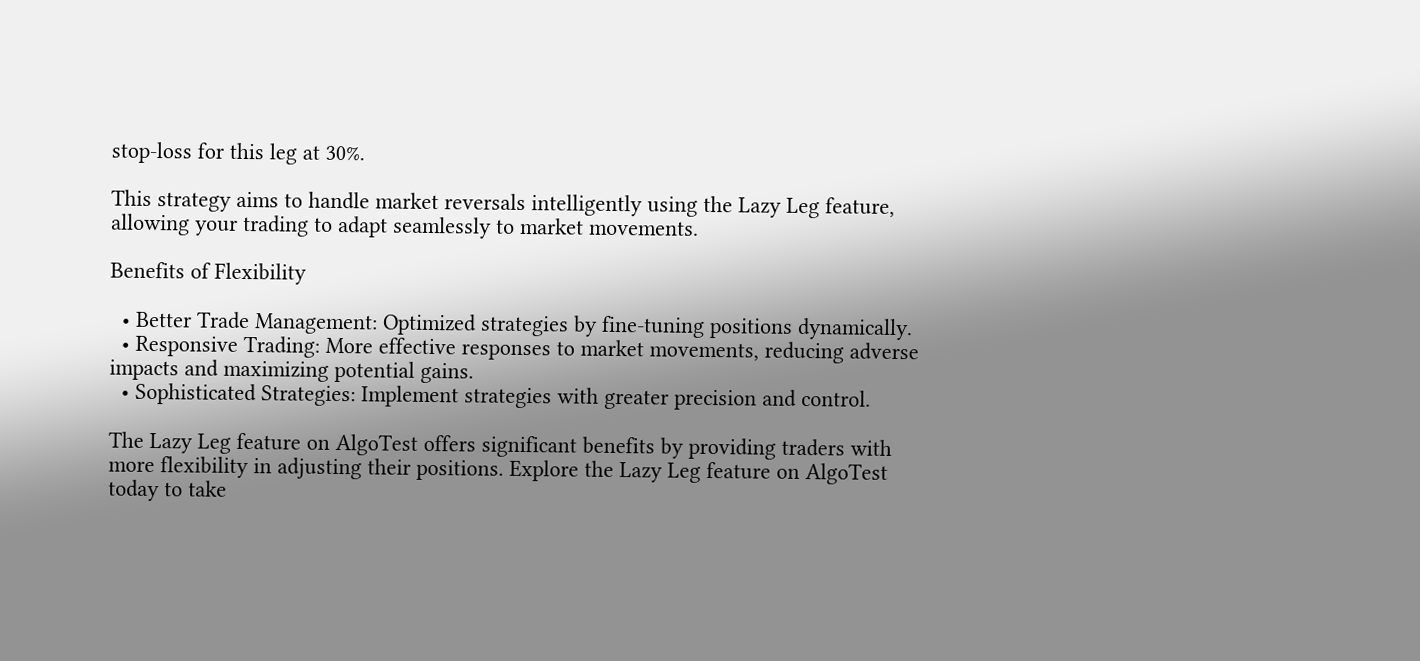stop-loss for this leg at 30%.

This strategy aims to handle market reversals intelligently using the Lazy Leg feature, allowing your trading to adapt seamlessly to market movements.

Benefits of Flexibility

  • Better Trade Management: Optimized strategies by fine-tuning positions dynamically.
  • Responsive Trading: More effective responses to market movements, reducing adverse impacts and maximizing potential gains.
  • Sophisticated Strategies: Implement strategies with greater precision and control.

The Lazy Leg feature on AlgoTest offers significant benefits by providing traders with more flexibility in adjusting their positions. Explore the Lazy Leg feature on AlgoTest today to take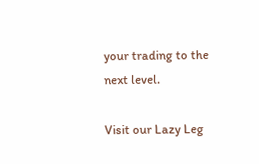your trading to the next level.

Visit our Lazy Leg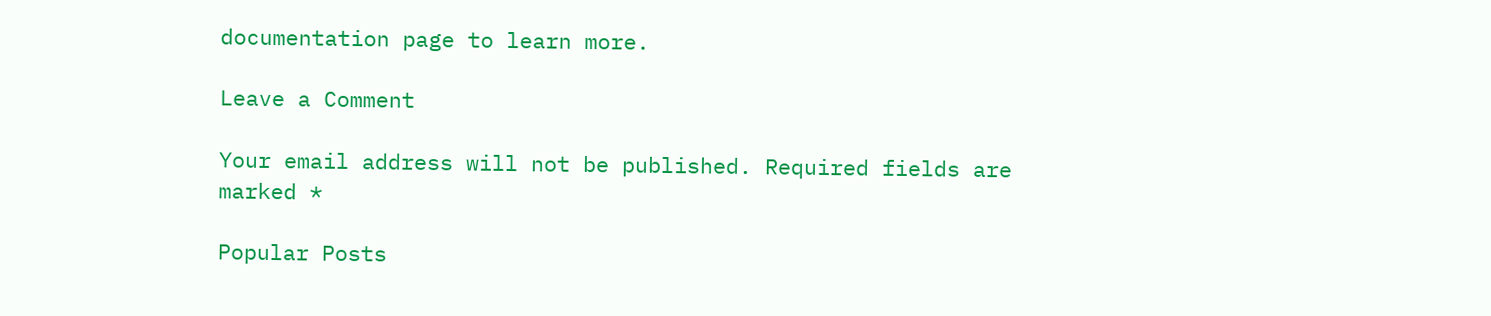documentation page to learn more.

Leave a Comment

Your email address will not be published. Required fields are marked *

Popular Posts